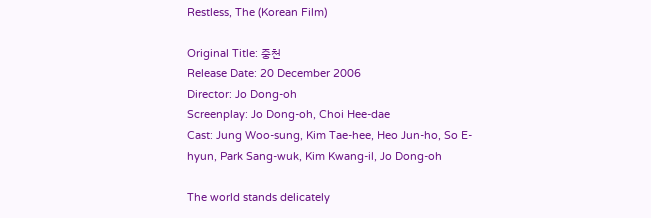Restless, The (Korean Film)

Original Title: 중천
Release Date: 20 December 2006
Director: Jo Dong-oh
Screenplay: Jo Dong-oh, Choi Hee-dae
Cast: Jung Woo-sung, Kim Tae-hee, Heo Jun-ho, So E-hyun, Park Sang-wuk, Kim Kwang-il, Jo Dong-oh

The world stands delicately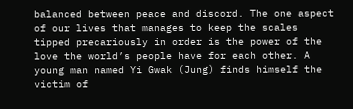balanced between peace and discord. The one aspect of our lives that manages to keep the scales tipped precariously in order is the power of the love the world’s people have for each other. A young man named Yi Gwak (Jung) finds himself the victim of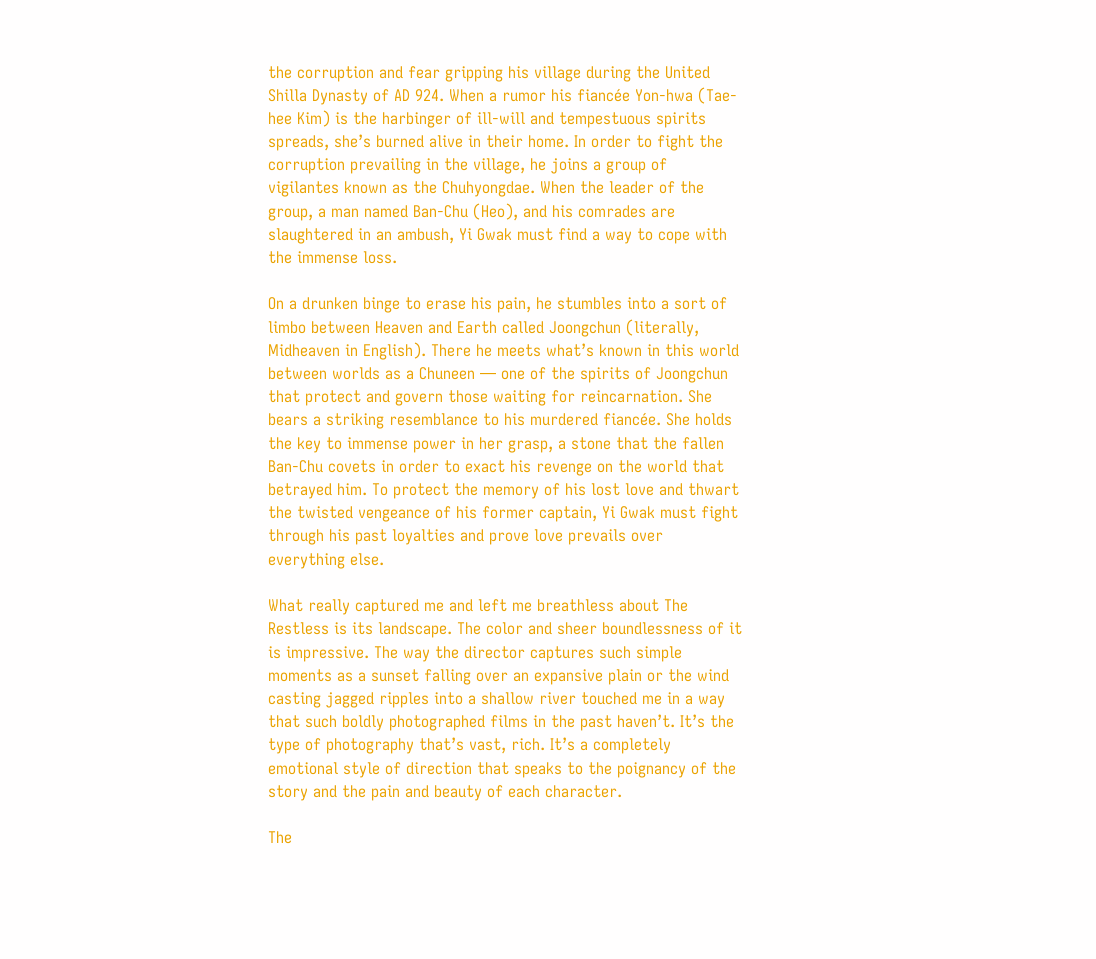the corruption and fear gripping his village during the United Shilla Dynasty of AD 924. When a rumor his fiancée Yon-hwa (Tae-hee Kim) is the harbinger of ill-will and tempestuous spirits spreads, she’s burned alive in their home. In order to fight the corruption prevailing in the village, he joins a group of vigilantes known as the Chuhyongdae. When the leader of the group, a man named Ban-Chu (Heo), and his comrades are slaughtered in an ambush, Yi Gwak must find a way to cope with the immense loss.

On a drunken binge to erase his pain, he stumbles into a sort of limbo between Heaven and Earth called Joongchun (literally, Midheaven in English). There he meets what’s known in this world between worlds as a Chuneen — one of the spirits of Joongchun that protect and govern those waiting for reincarnation. She bears a striking resemblance to his murdered fiancée. She holds the key to immense power in her grasp, a stone that the fallen Ban-Chu covets in order to exact his revenge on the world that betrayed him. To protect the memory of his lost love and thwart the twisted vengeance of his former captain, Yi Gwak must fight through his past loyalties and prove love prevails over everything else.

What really captured me and left me breathless about The Restless is its landscape. The color and sheer boundlessness of it is impressive. The way the director captures such simple moments as a sunset falling over an expansive plain or the wind casting jagged ripples into a shallow river touched me in a way that such boldly photographed films in the past haven’t. It’s the type of photography that’s vast, rich. It’s a completely emotional style of direction that speaks to the poignancy of the story and the pain and beauty of each character.

The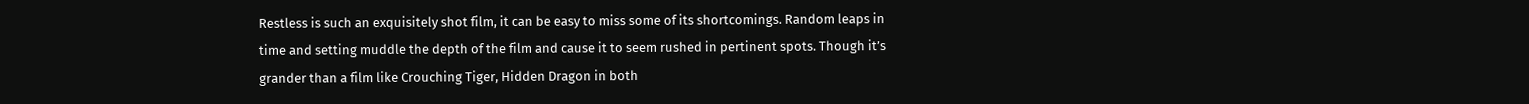Restless is such an exquisitely shot film, it can be easy to miss some of its shortcomings. Random leaps in time and setting muddle the depth of the film and cause it to seem rushed in pertinent spots. Though it’s grander than a film like Crouching Tiger, Hidden Dragon in both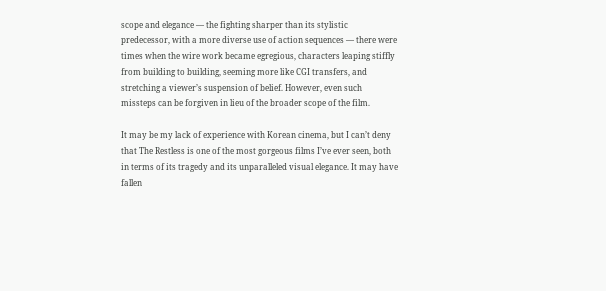scope and elegance — the fighting sharper than its stylistic predecessor, with a more diverse use of action sequences — there were times when the wire work became egregious, characters leaping stiffly from building to building, seeming more like CGI transfers, and stretching a viewer’s suspension of belief. However, even such missteps can be forgiven in lieu of the broader scope of the film.

It may be my lack of experience with Korean cinema, but I can’t deny that The Restless is one of the most gorgeous films I’ve ever seen, both in terms of its tragedy and its unparalleled visual elegance. It may have fallen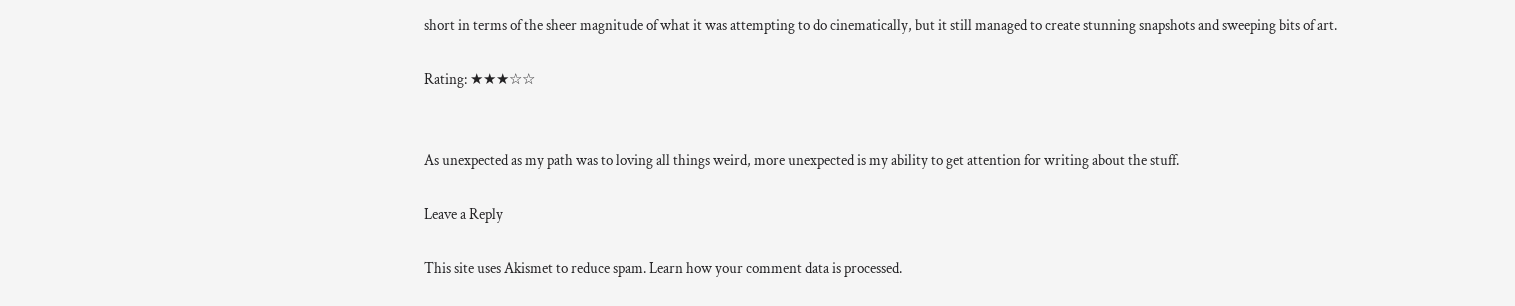short in terms of the sheer magnitude of what it was attempting to do cinematically, but it still managed to create stunning snapshots and sweeping bits of art.

Rating: ★★★☆☆


As unexpected as my path was to loving all things weird, more unexpected is my ability to get attention for writing about the stuff.

Leave a Reply

This site uses Akismet to reduce spam. Learn how your comment data is processed.